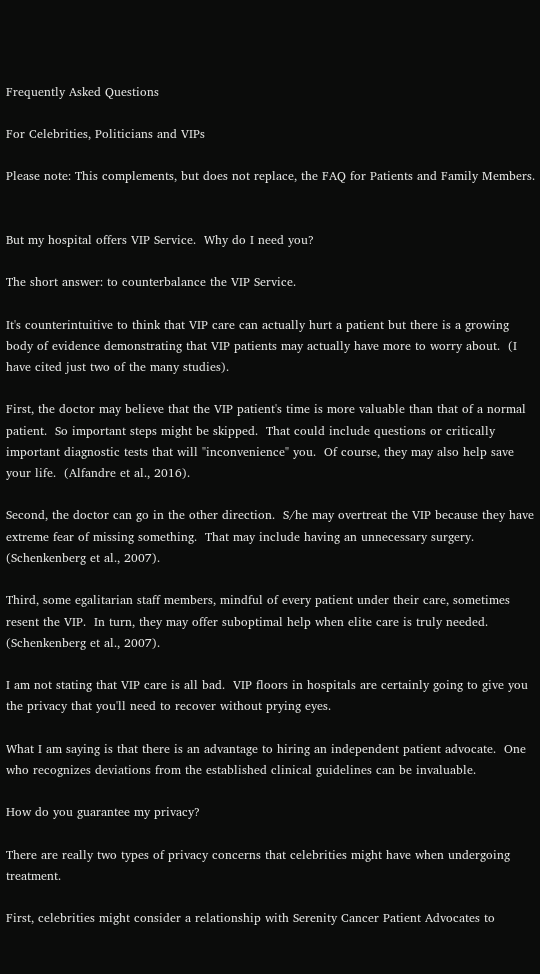Frequently Asked Questions

For Celebrities, Politicians and VIPs

Please note: This complements, but does not replace, the FAQ for Patients and Family Members.


But my hospital offers VIP Service.  Why do I need you?

The short answer: to counterbalance the VIP Service.

It's counterintuitive to think that VIP care can actually hurt a patient but there is a growing body of evidence demonstrating that VIP patients may actually have more to worry about.  (I have cited just two of the many studies).

First, the doctor may believe that the VIP patient's time is more valuable than that of a normal patient.  So important steps might be skipped.  That could include questions or critically important diagnostic tests that will "inconvenience" you.  Of course, they may also help save your life.  (Alfandre et al., 2016).

Second, the doctor can go in the other direction.  S/he may overtreat the VIP because they have extreme fear of missing something.  That may include having an unnecessary surgery.  (Schenkenberg et al., 2007).

Third, some egalitarian staff members, mindful of every patient under their care, sometimes resent the VIP.  In turn, they may offer suboptimal help when elite care is truly needed.  (Schenkenberg et al., 2007).

I am not stating that VIP care is all bad.  VIP floors in hospitals are certainly going to give you the privacy that you'll need to recover without prying eyes.

What I am saying is that there is an advantage to hiring an independent patient advocate.  One who recognizes deviations from the established clinical guidelines can be invaluable.

How do you guarantee my privacy?

There are really two types of privacy concerns that celebrities might have when undergoing treatment.

First, celebrities might consider a relationship with Serenity Cancer Patient Advocates to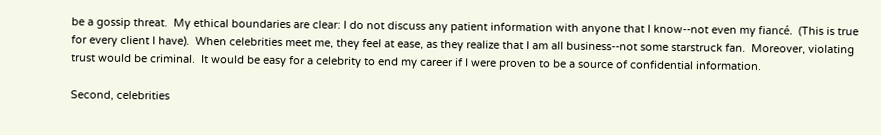be a gossip threat.  My ethical boundaries are clear: I do not discuss any patient information with anyone that I know--not even my fiancé.  (This is true for every client I have).  When celebrities meet me, they feel at ease, as they realize that I am all business--not some starstruck fan.  Moreover, violating trust would be criminal.  It would be easy for a celebrity to end my career if I were proven to be a source of confidential information.

Second, celebrities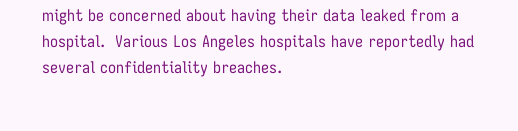might be concerned about having their data leaked from a hospital.  Various Los Angeles hospitals have reportedly had several confidentiality breaches.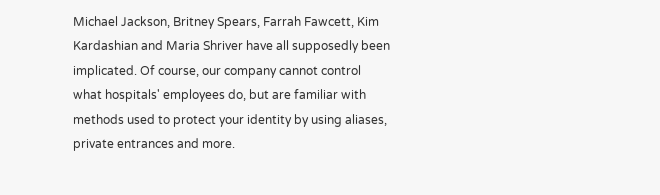Michael Jackson, Britney Spears, Farrah Fawcett, Kim Kardashian and Maria Shriver have all supposedly been implicated. Of course, our company cannot control what hospitals' employees do, but are familiar with methods used to protect your identity by using aliases, private entrances and more.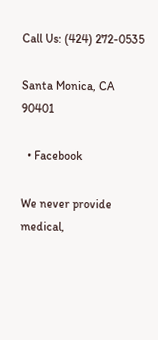Call Us: (424) 272-0535

Santa Monica, CA 90401

  • Facebook

We never provide medical,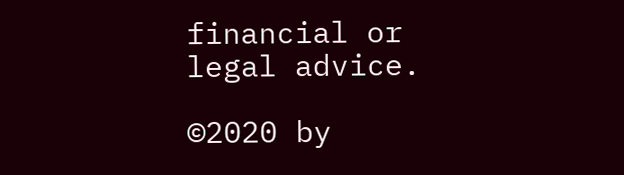financial or legal advice.

©2020 by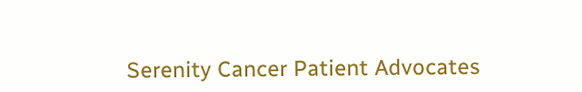Serenity Cancer Patient Advocates